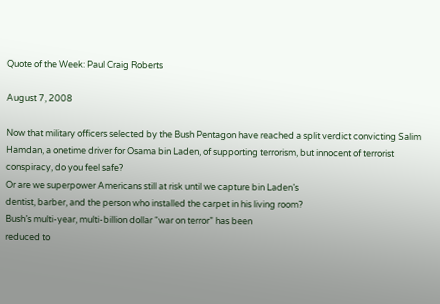Quote of the Week: Paul Craig Roberts

August 7, 2008

Now that military officers selected by the Bush Pentagon have reached a split verdict convicting Salim Hamdan, a onetime driver for Osama bin Laden, of supporting terrorism, but innocent of terrorist conspiracy, do you feel safe?
Or are we superpower Americans still at risk until we capture bin Laden’s
dentist, barber, and the person who installed the carpet in his living room?
Bush’s multi-year, multi-billion dollar “war on terror” has been
reduced to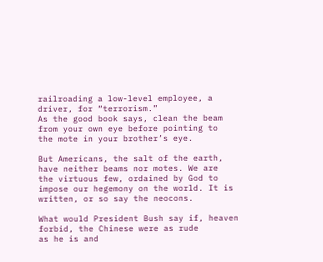railroading a low-level employee, a driver, for “terrorism.”
As the good book says, clean the beam from your own eye before pointing to
the mote in your brother’s eye.

But Americans, the salt of the earth, have neither beams nor motes. We are
the virtuous few, ordained by God to impose our hegemony on the world. It is
written, or so say the neocons.

What would President Bush say if, heaven forbid, the Chinese were as rude
as he is and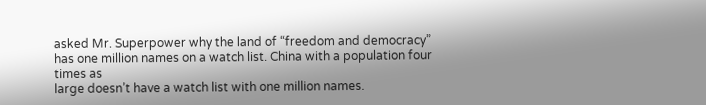asked Mr. Superpower why the land of “freedom and democracy”
has one million names on a watch list. China with a population four times as
large doesn’t have a watch list with one million names.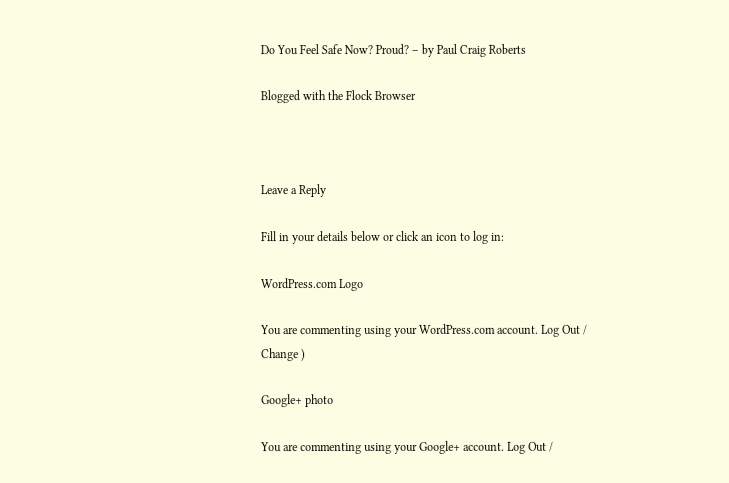Do You Feel Safe Now? Proud? – by Paul Craig Roberts

Blogged with the Flock Browser



Leave a Reply

Fill in your details below or click an icon to log in:

WordPress.com Logo

You are commenting using your WordPress.com account. Log Out /  Change )

Google+ photo

You are commenting using your Google+ account. Log Out /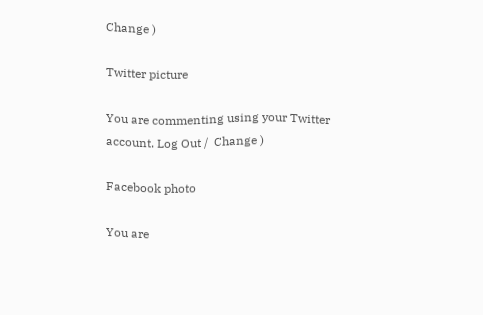Change )

Twitter picture

You are commenting using your Twitter account. Log Out /  Change )

Facebook photo

You are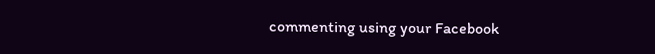commenting using your Facebook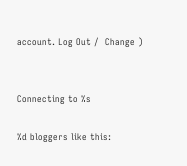account. Log Out /  Change )


Connecting to %s

%d bloggers like this: